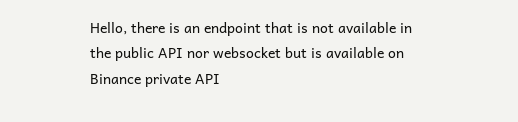Hello, there is an endpoint that is not available in the public API nor websocket but is available on Binance private API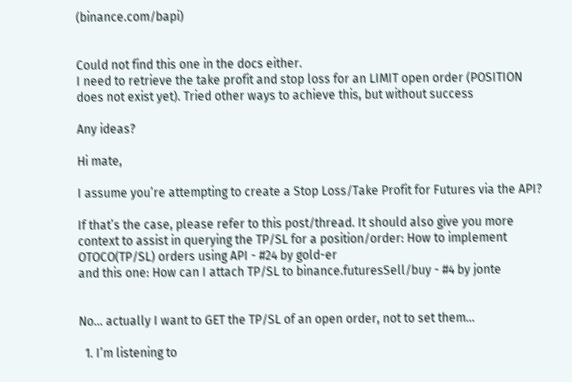(binance.com/bapi)


Could not find this one in the docs either.
I need to retrieve the take profit and stop loss for an LIMIT open order (POSITION does not exist yet). Tried other ways to achieve this, but without success

Any ideas?

Hi mate,

I assume you’re attempting to create a Stop Loss/Take Profit for Futures via the API?

If that’s the case, please refer to this post/thread. It should also give you more context to assist in querying the TP/SL for a position/order: How to implement OTOCO(TP/SL) orders using API - #24 by gold-er
and this one: How can I attach TP/SL to binance.futuresSell/buy - #4 by jonte


No… actually I want to GET the TP/SL of an open order, not to set them…

  1. I’m listening to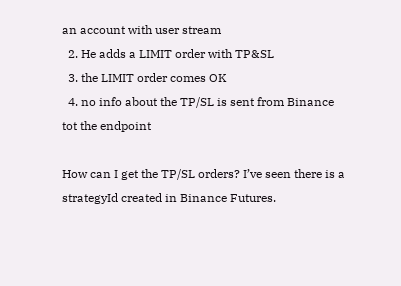an account with user stream
  2. He adds a LIMIT order with TP&SL
  3. the LIMIT order comes OK
  4. no info about the TP/SL is sent from Binance tot the endpoint

How can I get the TP/SL orders? I’ve seen there is a strategyId created in Binance Futures.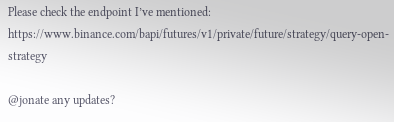Please check the endpoint I’ve mentioned: https://www.binance.com/bapi/futures/v1/private/future/strategy/query-open-strategy

@jonate any updates?